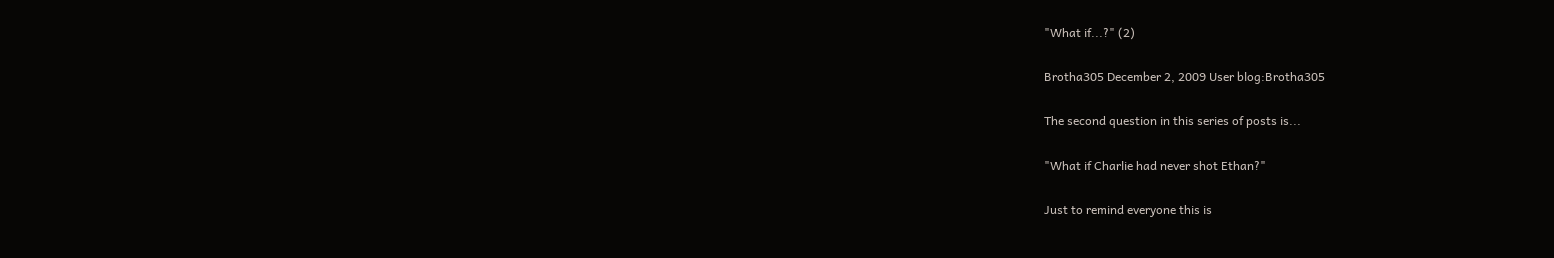"What if...?" (2)

Brotha305 December 2, 2009 User blog:Brotha305

The second question in this series of posts is...

"What if Charlie had never shot Ethan?"

Just to remind everyone this is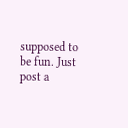supposed to be fun. Just post a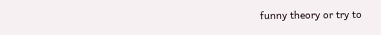funny theory or try to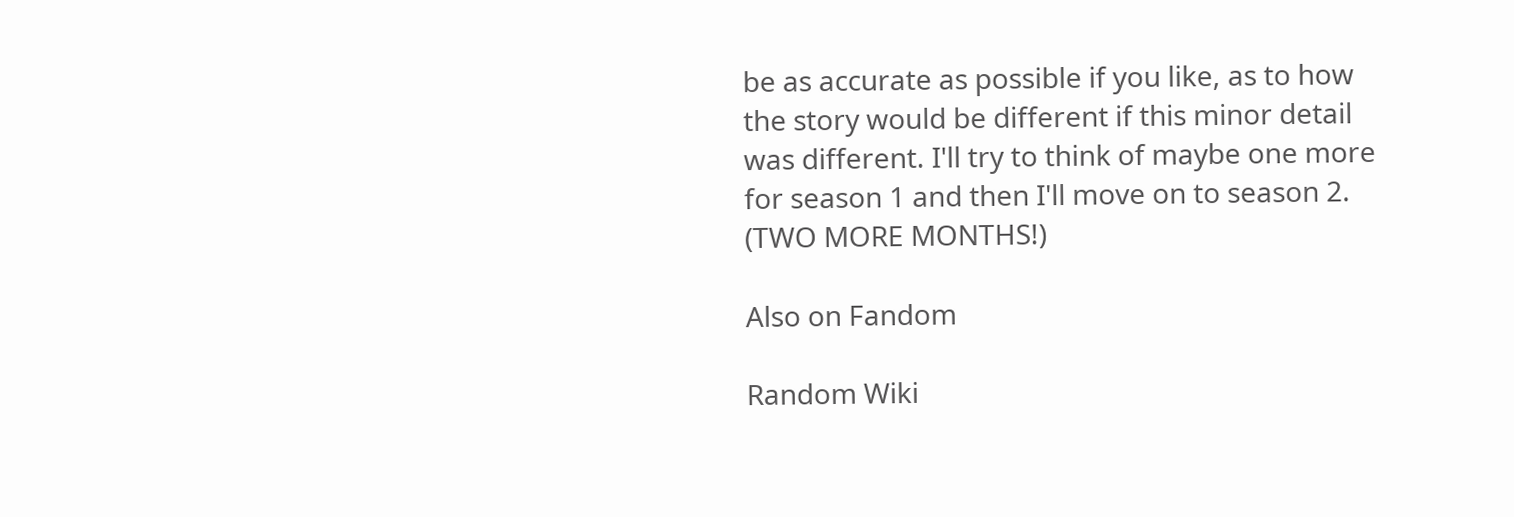be as accurate as possible if you like, as to how the story would be different if this minor detail was different. I'll try to think of maybe one more for season 1 and then I'll move on to season 2. (TWO MORE MONTHS!)

Also on Fandom

Random Wiki